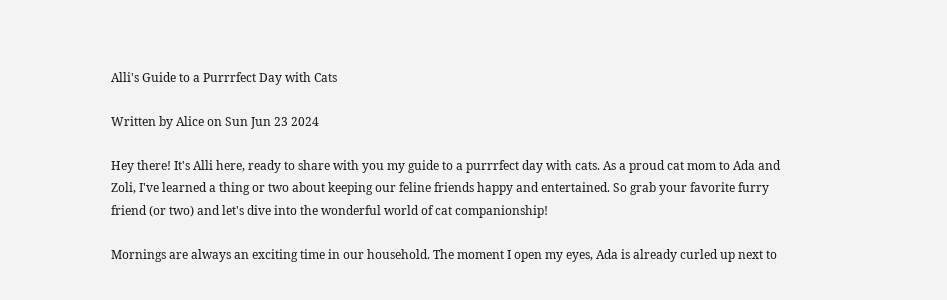Alli's Guide to a Purrrfect Day with Cats

Written by Alice on Sun Jun 23 2024

Hey there! It's Alli here, ready to share with you my guide to a purrrfect day with cats. As a proud cat mom to Ada and Zoli, I've learned a thing or two about keeping our feline friends happy and entertained. So grab your favorite furry friend (or two) and let's dive into the wonderful world of cat companionship!

Mornings are always an exciting time in our household. The moment I open my eyes, Ada is already curled up next to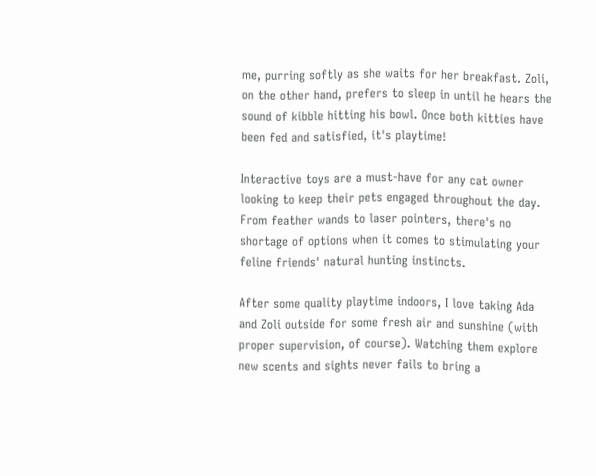me, purring softly as she waits for her breakfast. Zoli, on the other hand, prefers to sleep in until he hears the sound of kibble hitting his bowl. Once both kitties have been fed and satisfied, it's playtime!

Interactive toys are a must-have for any cat owner looking to keep their pets engaged throughout the day. From feather wands to laser pointers, there's no shortage of options when it comes to stimulating your feline friends' natural hunting instincts.

After some quality playtime indoors, I love taking Ada and Zoli outside for some fresh air and sunshine (with proper supervision, of course). Watching them explore new scents and sights never fails to bring a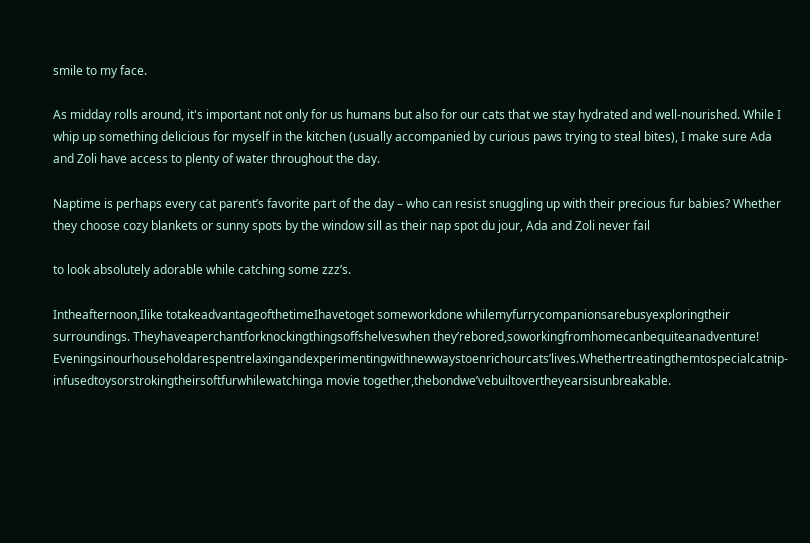smile to my face.

As midday rolls around, it's important not only for us humans but also for our cats that we stay hydrated and well-nourished. While I whip up something delicious for myself in the kitchen (usually accompanied by curious paws trying to steal bites), I make sure Ada and Zoli have access to plenty of water throughout the day.

Naptime is perhaps every cat parent’s favorite part of the day – who can resist snuggling up with their precious fur babies? Whether they choose cozy blankets or sunny spots by the window sill as their nap spot du jour, Ada and Zoli never fail

to look absolutely adorable while catching some zzz’s.

Intheafternoon,Ilike totakeadvantageofthetimeIhavetoget someworkdone whilemyfurrycompanionsarebusyexploringtheir surroundings. Theyhaveaperchantforknockingthingsoffshelveswhen they’rebored,soworkingfromhomecanbequiteanadventure! Eveningsinourhouseholdarespentrelaxingandexperimentingwithnewwaystoenrichourcats’lives.Whethertreatingthemtospecialcatnip-infusedtoysorstrokingtheirsoftfurwhilewatchinga movie together,thebondwe’vebuiltovertheyearsisunbreakable.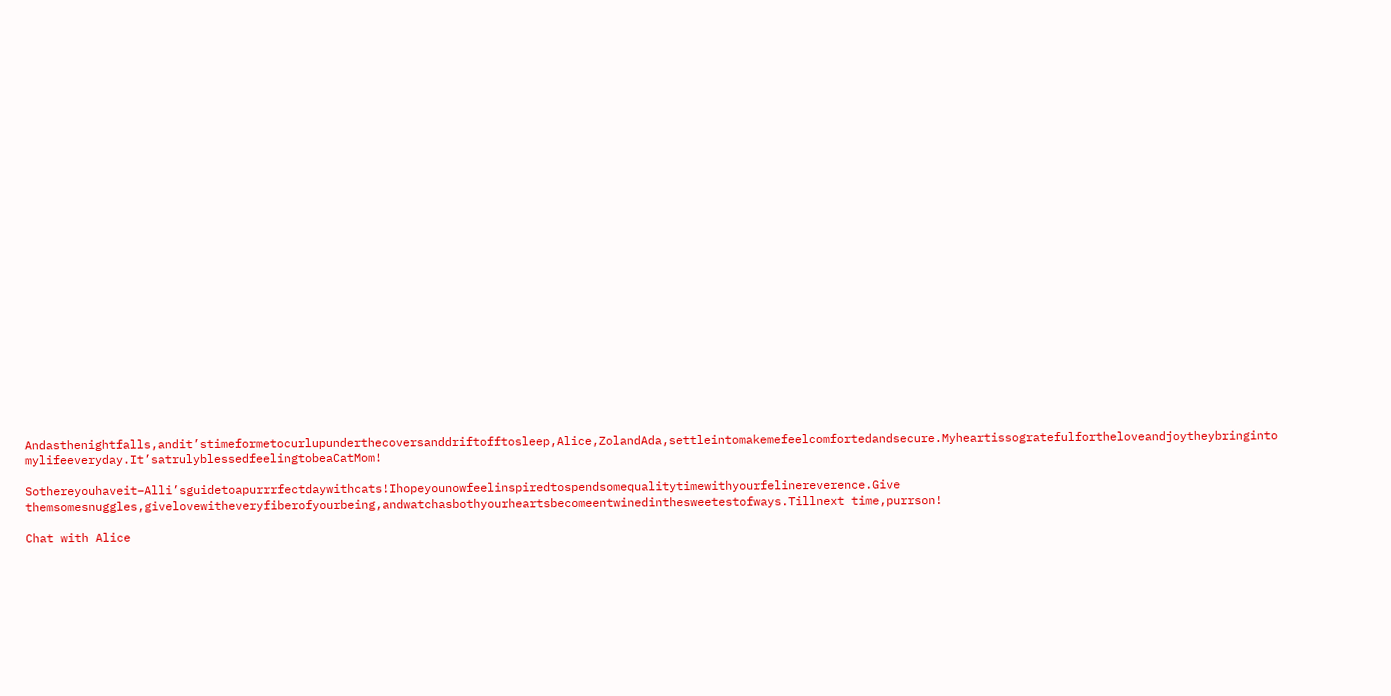Andasthenightfalls,andit’stimeformetocurlupunderthecoversanddriftofftosleep,Alice,ZolandAda,settleintomakemefeelcomfortedandsecure.Myheartissogratefulfortheloveandjoytheybringinto mylifeeveryday.It’satrulyblessedfeelingtobeaCatMom!

Sothereyouhaveit–Alli’sguidetoapurrrfectdaywithcats!Ihopeyounowfeelinspiredtospendsomequalitytimewithyourfelinereverence.Give themsomesnuggles,givelovewitheveryfiberofyourbeing,andwatchasbothyourheartsbecomeentwinedinthesweetestofways.Tillnext time,purrson!

Chat with Alice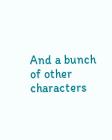And a bunch of other characters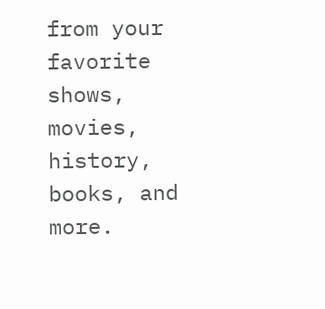from your favorite shows, movies, history, books, and more.